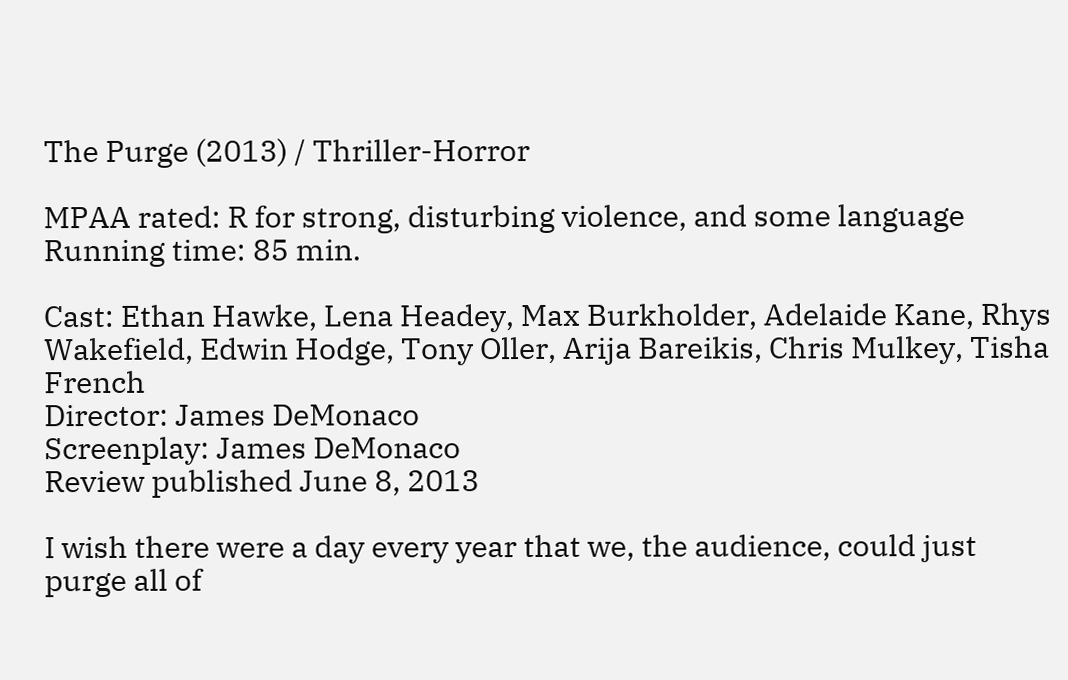The Purge (2013) / Thriller-Horror

MPAA rated: R for strong, disturbing violence, and some language
Running time: 85 min.

Cast: Ethan Hawke, Lena Headey, Max Burkholder, Adelaide Kane, Rhys Wakefield, Edwin Hodge, Tony Oller, Arija Bareikis, Chris Mulkey, Tisha French
Director: James DeMonaco
Screenplay: James DeMonaco
Review published June 8, 2013

I wish there were a day every year that we, the audience, could just purge all of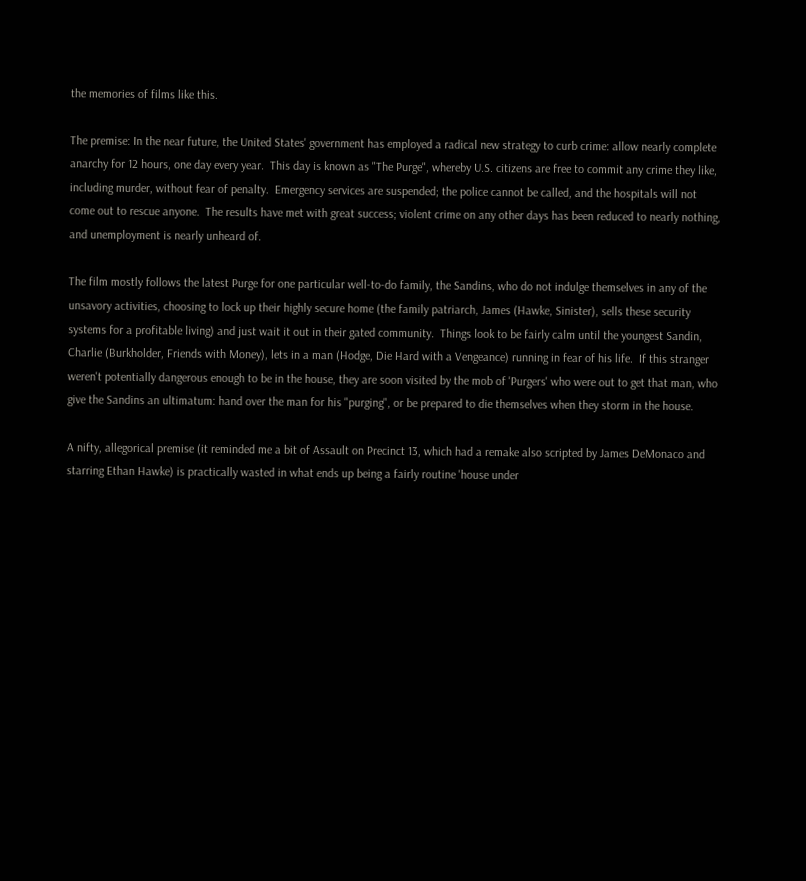the memories of films like this.

The premise: In the near future, the United States' government has employed a radical new strategy to curb crime: allow nearly complete anarchy for 12 hours, one day every year.  This day is known as "The Purge", whereby U.S. citizens are free to commit any crime they like, including murder, without fear of penalty.  Emergency services are suspended; the police cannot be called, and the hospitals will not come out to rescue anyone.  The results have met with great success; violent crime on any other days has been reduced to nearly nothing, and unemployment is nearly unheard of.

The film mostly follows the latest Purge for one particular well-to-do family, the Sandins, who do not indulge themselves in any of the unsavory activities, choosing to lock up their highly secure home (the family patriarch, James (Hawke, Sinister), sells these security systems for a profitable living) and just wait it out in their gated community.  Things look to be fairly calm until the youngest Sandin, Charlie (Burkholder, Friends with Money), lets in a man (Hodge, Die Hard with a Vengeance) running in fear of his life.  If this stranger weren't potentially dangerous enough to be in the house, they are soon visited by the mob of 'Purgers' who were out to get that man, who give the Sandins an ultimatum: hand over the man for his "purging", or be prepared to die themselves when they storm in the house.

A nifty, allegorical premise (it reminded me a bit of Assault on Precinct 13, which had a remake also scripted by James DeMonaco and starring Ethan Hawke) is practically wasted in what ends up being a fairly routine 'house under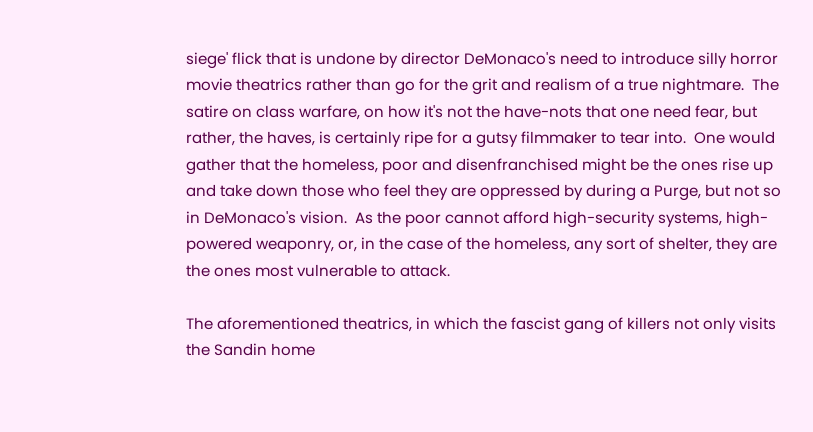siege' flick that is undone by director DeMonaco's need to introduce silly horror movie theatrics rather than go for the grit and realism of a true nightmare.  The satire on class warfare, on how it's not the have-nots that one need fear, but rather, the haves, is certainly ripe for a gutsy filmmaker to tear into.  One would gather that the homeless, poor and disenfranchised might be the ones rise up and take down those who feel they are oppressed by during a Purge, but not so in DeMonaco's vision.  As the poor cannot afford high-security systems, high-powered weaponry, or, in the case of the homeless, any sort of shelter, they are the ones most vulnerable to attack.

The aforementioned theatrics, in which the fascist gang of killers not only visits the Sandin home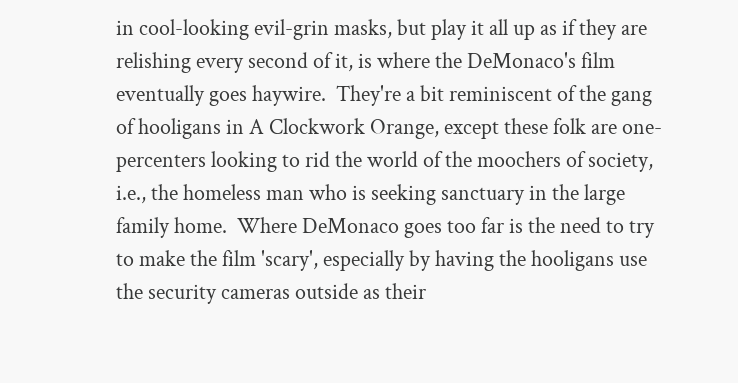in cool-looking evil-grin masks, but play it all up as if they are relishing every second of it, is where the DeMonaco's film eventually goes haywire.  They're a bit reminiscent of the gang of hooligans in A Clockwork Orange, except these folk are one-percenters looking to rid the world of the moochers of society, i.e., the homeless man who is seeking sanctuary in the large family home.  Where DeMonaco goes too far is the need to try to make the film 'scary', especially by having the hooligans use the security cameras outside as their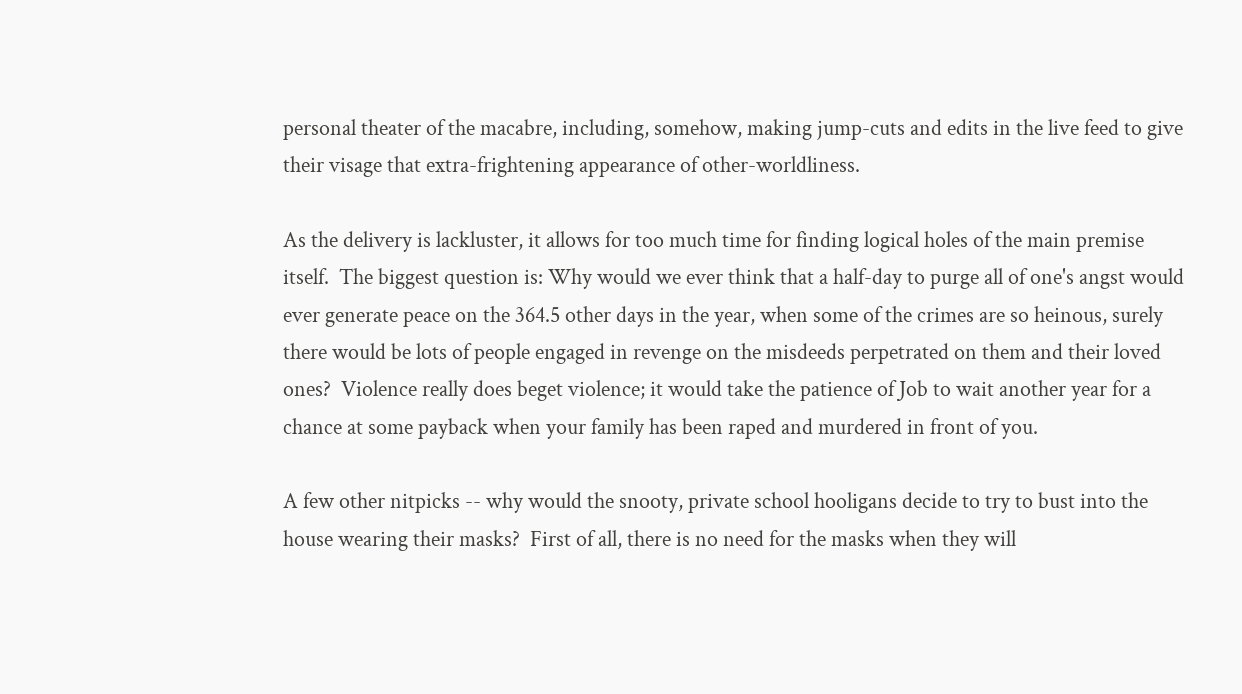personal theater of the macabre, including, somehow, making jump-cuts and edits in the live feed to give their visage that extra-frightening appearance of other-worldliness.

As the delivery is lackluster, it allows for too much time for finding logical holes of the main premise itself.  The biggest question is: Why would we ever think that a half-day to purge all of one's angst would ever generate peace on the 364.5 other days in the year, when some of the crimes are so heinous, surely there would be lots of people engaged in revenge on the misdeeds perpetrated on them and their loved ones?  Violence really does beget violence; it would take the patience of Job to wait another year for a chance at some payback when your family has been raped and murdered in front of you.

A few other nitpicks -- why would the snooty, private school hooligans decide to try to bust into the house wearing their masks?  First of all, there is no need for the masks when they will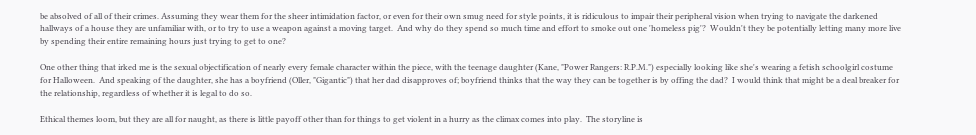be absolved of all of their crimes. Assuming they wear them for the sheer intimidation factor, or even for their own smug need for style points, it is ridiculous to impair their peripheral vision when trying to navigate the darkened hallways of a house they are unfamiliar with, or to try to use a weapon against a moving target.  And why do they spend so much time and effort to smoke out one 'homeless pig'?  Wouldn't they be potentially letting many more live by spending their entire remaining hours just trying to get to one?

One other thing that irked me is the sexual objectification of nearly every female character within the piece, with the teenage daughter (Kane, "Power Rangers: R.P.M.") especially looking like she's wearing a fetish schoolgirl costume for Halloween.  And speaking of the daughter, she has a boyfriend (Oller, "Gigantic") that her dad disapproves of; boyfriend thinks that the way they can be together is by offing the dad?  I would think that might be a deal breaker for the relationship, regardless of whether it is legal to do so.

Ethical themes loom, but they are all for naught, as there is little payoff other than for things to get violent in a hurry as the climax comes into play.  The storyline is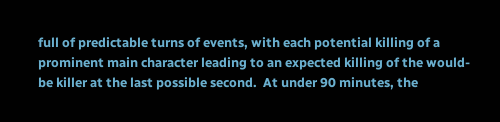full of predictable turns of events, with each potential killing of a prominent main character leading to an expected killing of the would-be killer at the last possible second.  At under 90 minutes, the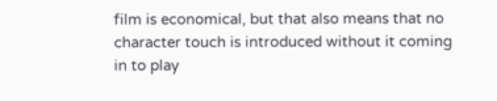film is economical, but that also means that no character touch is introduced without it coming in to play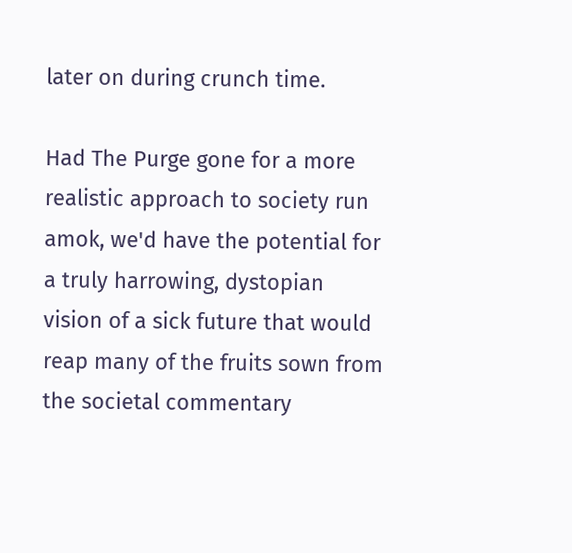later on during crunch time.

Had The Purge gone for a more realistic approach to society run amok, we'd have the potential for a truly harrowing, dystopian vision of a sick future that would reap many of the fruits sown from the societal commentary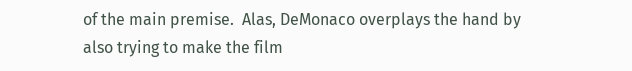of the main premise.  Alas, DeMonaco overplays the hand by also trying to make the film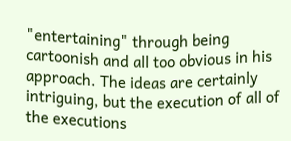"entertaining" through being cartoonish and all too obvious in his approach. The ideas are certainly intriguing, but the execution of all of the executions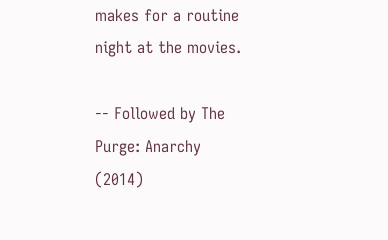makes for a routine night at the movies.

-- Followed by The Purge: Anarchy (2014)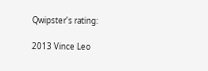Qwipster's rating:

2013 Vince Leo